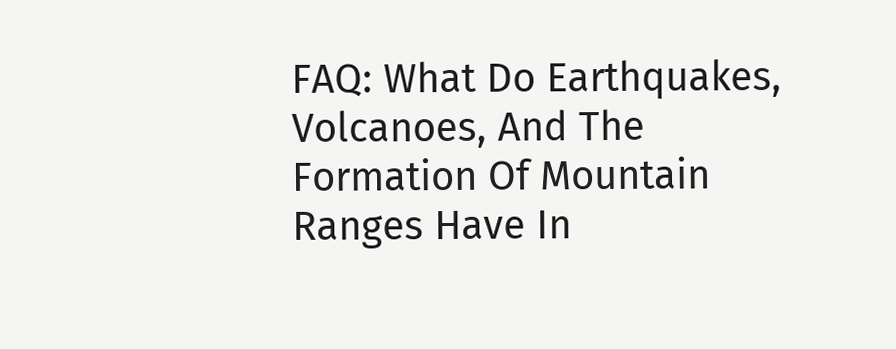FAQ: What Do Earthquakes, Volcanoes, And The Formation Of Mountain Ranges Have In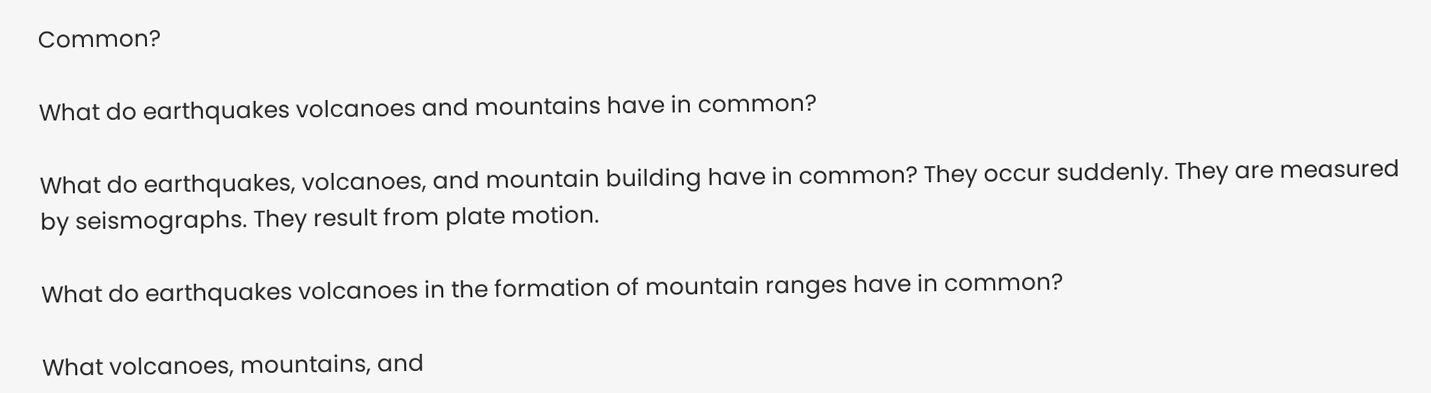Common?

What do earthquakes volcanoes and mountains have in common?

What do earthquakes, volcanoes, and mountain building have in common? They occur suddenly. They are measured by seismographs. They result from plate motion.

What do earthquakes volcanoes in the formation of mountain ranges have in common?

What volcanoes, mountains, and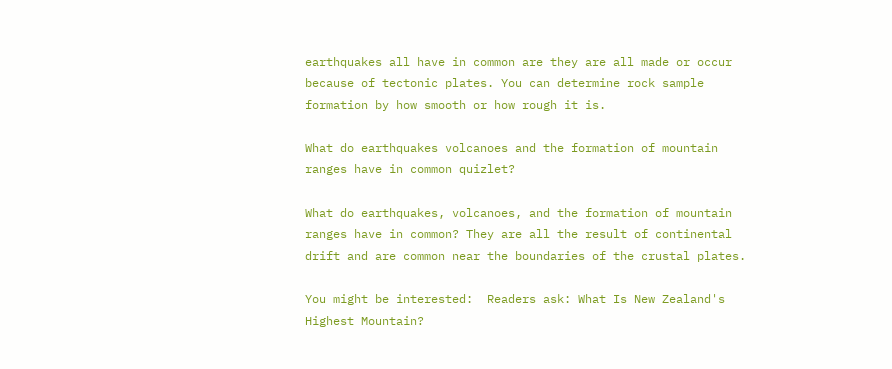earthquakes all have in common are they are all made or occur because of tectonic plates. You can determine rock sample formation by how smooth or how rough it is.

What do earthquakes volcanoes and the formation of mountain ranges have in common quizlet?

What do earthquakes, volcanoes, and the formation of mountain ranges have in common? They are all the result of continental drift and are common near the boundaries of the crustal plates.

You might be interested:  Readers ask: What Is New Zealand's Highest Mountain?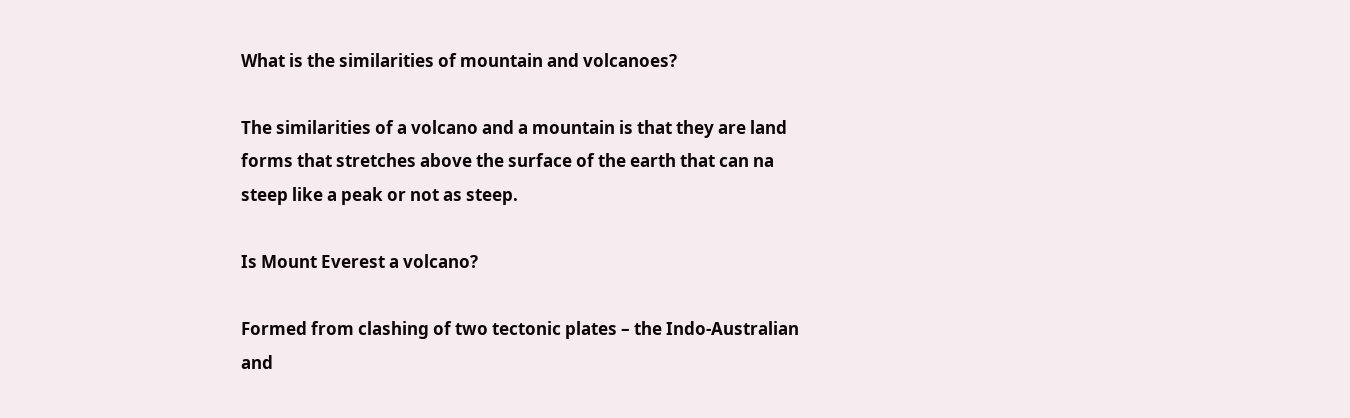What is the similarities of mountain and volcanoes?

The similarities of a volcano and a mountain is that they are land forms that stretches above the surface of the earth that can na steep like a peak or not as steep.

Is Mount Everest a volcano?

Formed from clashing of two tectonic plates – the Indo-Australian and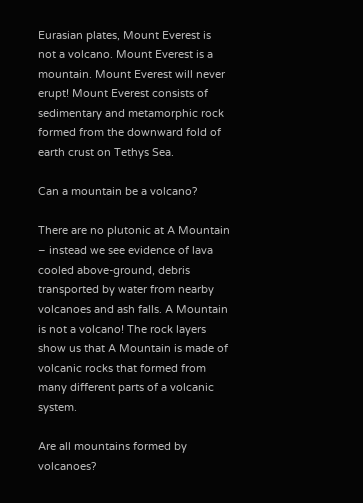Eurasian plates, Mount Everest is not a volcano. Mount Everest is a mountain. Mount Everest will never erupt! Mount Everest consists of sedimentary and metamorphic rock formed from the downward fold of earth crust on Tethys Sea.

Can a mountain be a volcano?

There are no plutonic at A Mountain – instead we see evidence of lava cooled above-ground, debris transported by water from nearby volcanoes and ash falls. A Mountain is not a volcano! The rock layers show us that A Mountain is made of volcanic rocks that formed from many different parts of a volcanic system.

Are all mountains formed by volcanoes?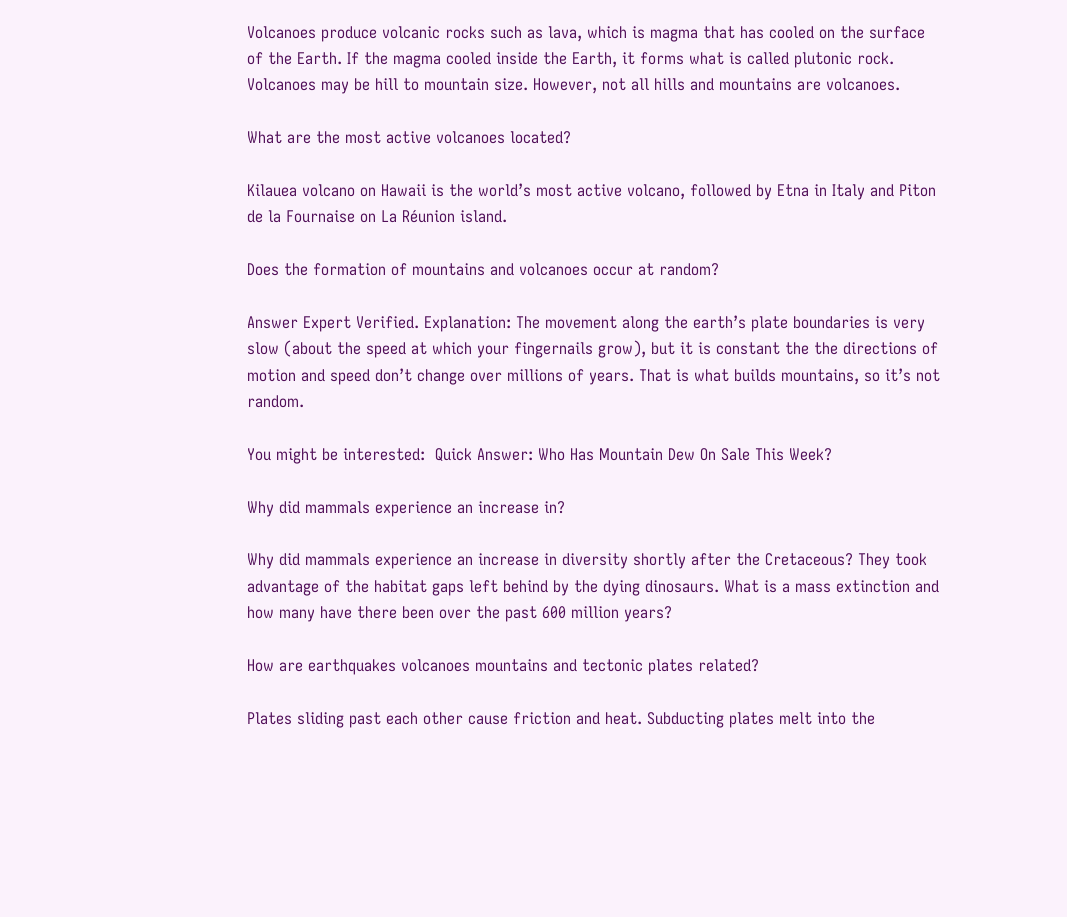Volcanoes produce volcanic rocks such as lava, which is magma that has cooled on the surface of the Earth. If the magma cooled inside the Earth, it forms what is called plutonic rock. Volcanoes may be hill to mountain size. However, not all hills and mountains are volcanoes.

What are the most active volcanoes located?

Kilauea volcano on Hawaii is the world’s most active volcano, followed by Etna in Italy and Piton de la Fournaise on La Réunion island.

Does the formation of mountains and volcanoes occur at random?

Answer Expert Verified. Explanation: The movement along the earth’s plate boundaries is very slow (about the speed at which your fingernails grow), but it is constant the the directions of motion and speed don’t change over millions of years. That is what builds mountains, so it’s not random.

You might be interested:  Quick Answer: Who Has Mountain Dew On Sale This Week?

Why did mammals experience an increase in?

Why did mammals experience an increase in diversity shortly after the Cretaceous? They took advantage of the habitat gaps left behind by the dying dinosaurs. What is a mass extinction and how many have there been over the past 600 million years?

How are earthquakes volcanoes mountains and tectonic plates related?

Plates sliding past each other cause friction and heat. Subducting plates melt into the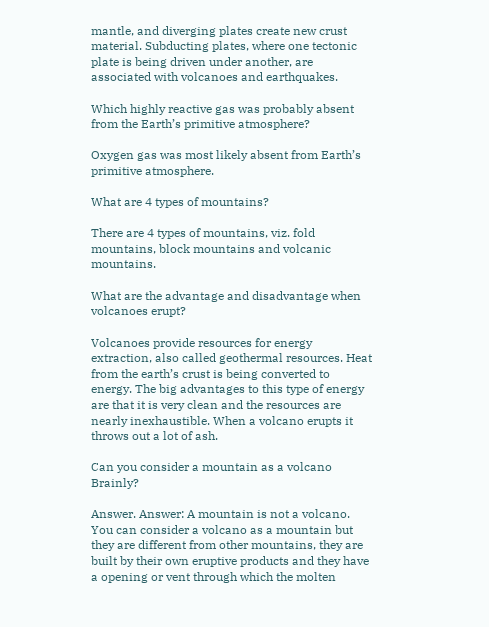mantle, and diverging plates create new crust material. Subducting plates, where one tectonic plate is being driven under another, are associated with volcanoes and earthquakes.

Which highly reactive gas was probably absent from the Earth’s primitive atmosphere?

Oxygen gas was most likely absent from Earth’s primitive atmosphere.

What are 4 types of mountains?

There are 4 types of mountains, viz. fold mountains, block mountains and volcanic mountains.

What are the advantage and disadvantage when volcanoes erupt?

Volcanoes provide resources for energy extraction, also called geothermal resources. Heat from the earth’s crust is being converted to energy. The big advantages to this type of energy are that it is very clean and the resources are nearly inexhaustible. When a volcano erupts it throws out a lot of ash.

Can you consider a mountain as a volcano Brainly?

Answer. Answer: A mountain is not a volcano. You can consider a volcano as a mountain but they are different from other mountains, they are built by their own eruptive products and they have a opening or vent through which the molten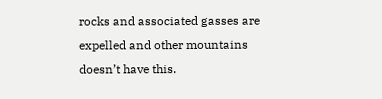rocks and associated gasses are expelled and other mountains doesn’t have this.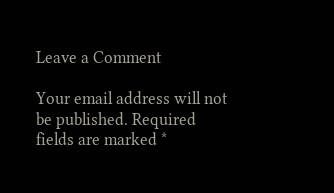Leave a Comment

Your email address will not be published. Required fields are marked *